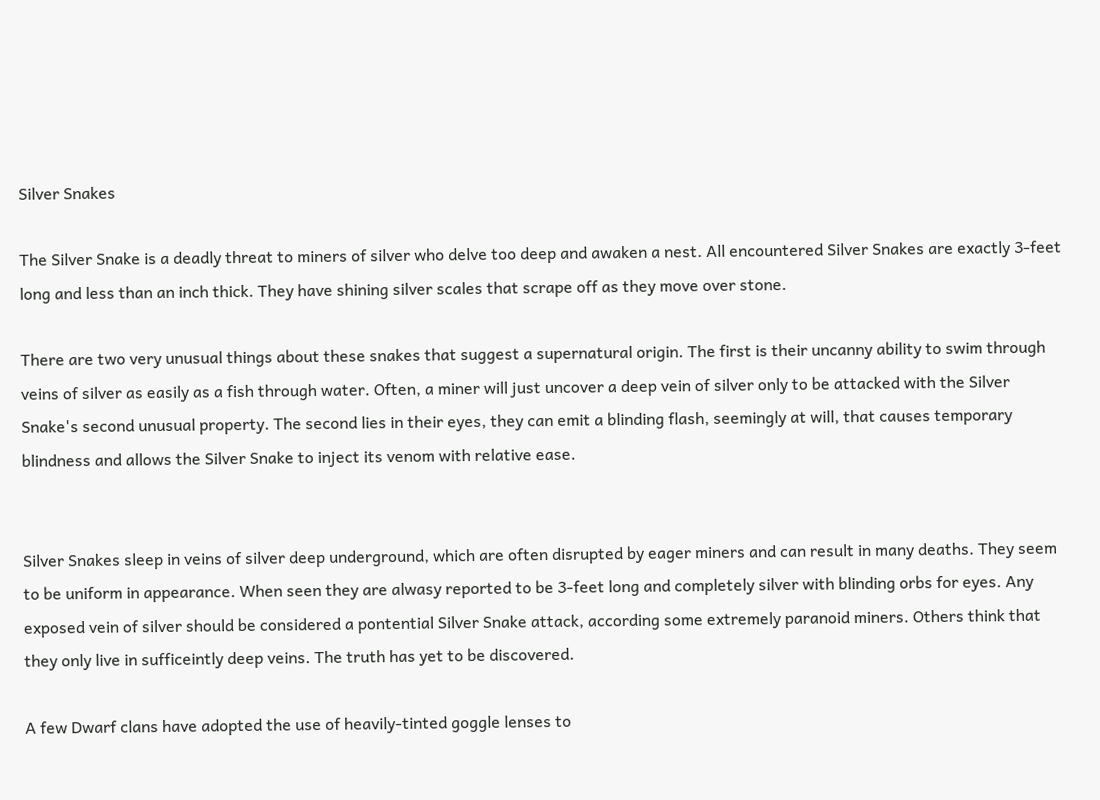Silver Snakes

The Silver Snake is a deadly threat to miners of silver who delve too deep and awaken a nest. All encountered Silver Snakes are exactly 3-feet long and less than an inch thick. They have shining silver scales that scrape off as they move over stone.

There are two very unusual things about these snakes that suggest a supernatural origin. The first is their uncanny ability to swim through veins of silver as easily as a fish through water. Often, a miner will just uncover a deep vein of silver only to be attacked with the Silver Snake's second unusual property. The second lies in their eyes, they can emit a blinding flash, seemingly at will, that causes temporary blindness and allows the Silver Snake to inject its venom with relative ease.


Silver Snakes sleep in veins of silver deep underground, which are often disrupted by eager miners and can result in many deaths. They seem to be uniform in appearance. When seen they are alwasy reported to be 3-feet long and completely silver with blinding orbs for eyes. Any exposed vein of silver should be considered a pontential Silver Snake attack, according some extremely paranoid miners. Others think that they only live in sufficeintly deep veins. The truth has yet to be discovered.

A few Dwarf clans have adopted the use of heavily-tinted goggle lenses to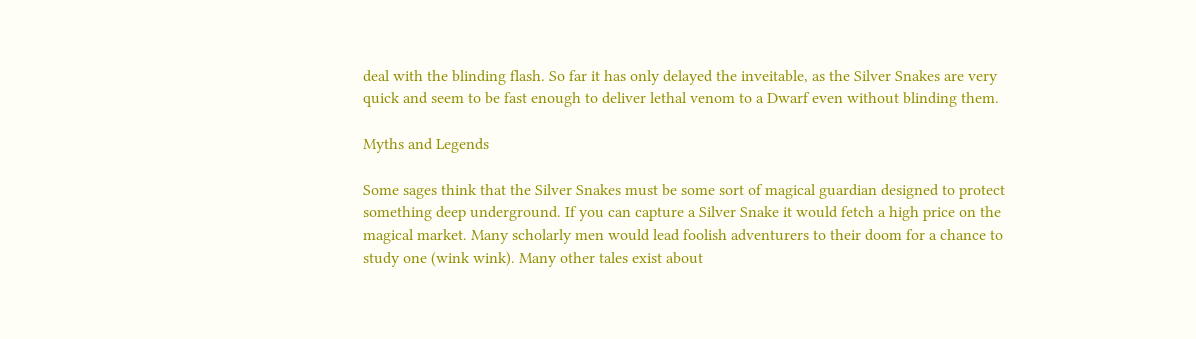deal with the blinding flash. So far it has only delayed the inveitable, as the Silver Snakes are very quick and seem to be fast enough to deliver lethal venom to a Dwarf even without blinding them.

Myths and Legends

Some sages think that the Silver Snakes must be some sort of magical guardian designed to protect something deep underground. If you can capture a Silver Snake it would fetch a high price on the magical market. Many scholarly men would lead foolish adventurers to their doom for a chance to study one (wink wink). Many other tales exist about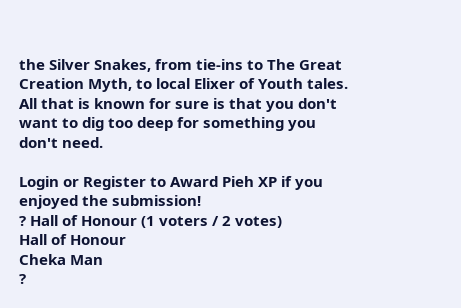the Silver Snakes, from tie-ins to The Great Creation Myth, to local Elixer of Youth tales. All that is known for sure is that you don't want to dig too deep for something you don't need.

Login or Register to Award Pieh XP if you enjoyed the submission!
? Hall of Honour (1 voters / 2 votes)
Hall of Honour
Cheka Man
?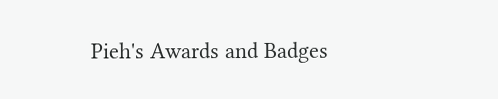Pieh's Awards and Badges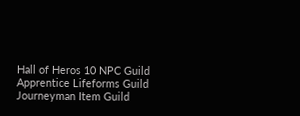Hall of Heros 10 NPC Guild Apprentice Lifeforms Guild Journeyman Item Guild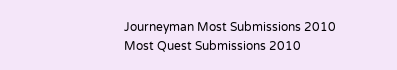Journeyman Most Submissions 2010 Most Quest Submissions 2010